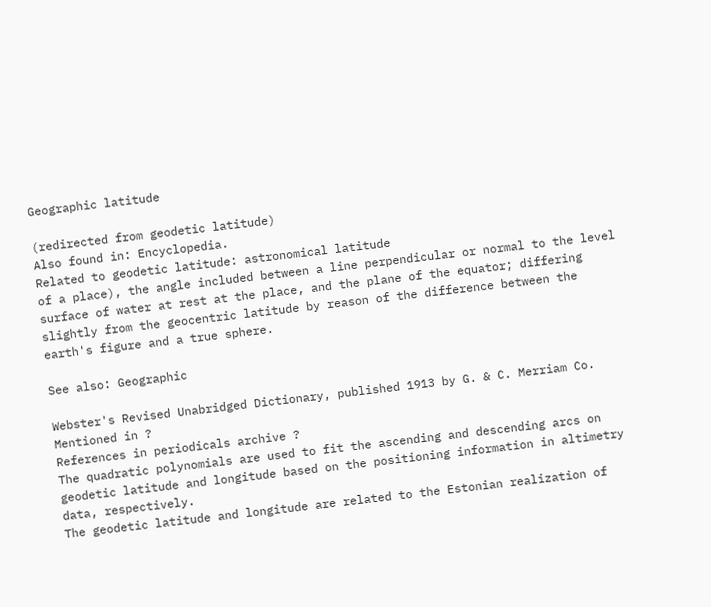Geographic latitude

(redirected from geodetic latitude)
Also found in: Encyclopedia.
Related to geodetic latitude: astronomical latitude
of a place), the angle included between a line perpendicular or normal to the level surface of water at rest at the place, and the plane of the equator; differing slightly from the geocentric latitude by reason of the difference between the earth's figure and a true sphere.

See also: Geographic

Webster's Revised Unabridged Dictionary, published 1913 by G. & C. Merriam Co.
Mentioned in ?
References in periodicals archive ?
The quadratic polynomials are used to fit the ascending and descending arcs on geodetic latitude and longitude based on the positioning information in altimetry data, respectively.
The geodetic latitude and longitude are related to the Estonian realization of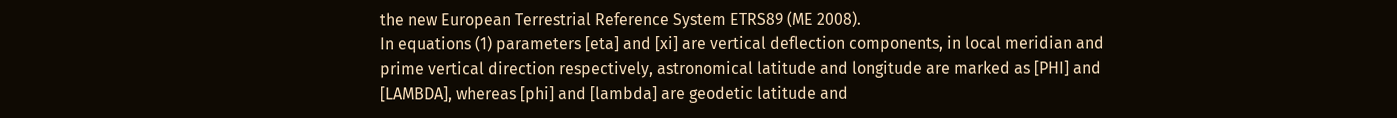the new European Terrestrial Reference System ETRS89 (ME 2008).
In equations (1) parameters [eta] and [xi] are vertical deflection components, in local meridian and prime vertical direction respectively, astronomical latitude and longitude are marked as [PHI] and [LAMBDA], whereas [phi] and [lambda] are geodetic latitude and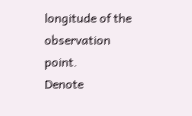longitude of the observation point.
Denote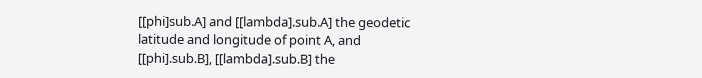[[phi]sub.A] and [[lambda].sub.A] the geodetic latitude and longitude of point A, and [[phi].sub.B], [[lambda].sub.B] the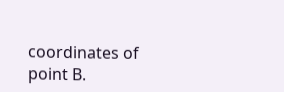coordinates of point B.